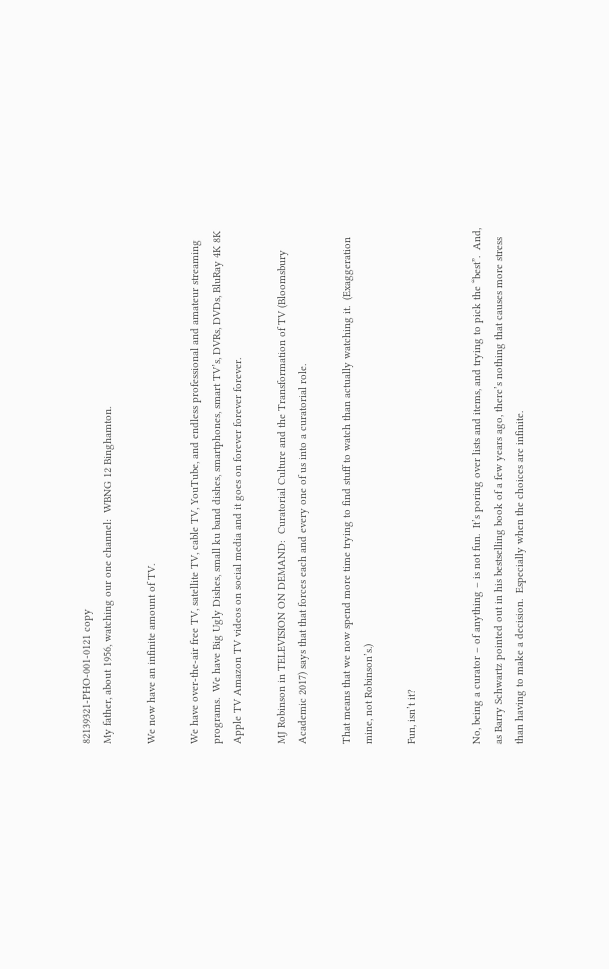82139321-PHO-001-0121 copy
My father, about 1956, watching our one channel:  WBNG 12 Binghamton.

We now have an infinite amount of TV.

We have over-the-air free TV, satellite TV, cable TV, YouTube, and endless professional and amateur streaming programs.  We have Big Ugly Dishes, small ku band dishes, smartphones, smart TV’s, DVRs, DVDs, BluRay 4K 8K Apple TV Amazon TV videos on social media and it goes on forever forever forever.

MJ Robinson in TELEVISION ON DEMAND:  Curatorial Culture and the Transformation of TV (Bloomsbury Academic 2017) says that that forces each and every one of us into a curatorial role.

That means that we now spend more time trying to find stuff to watch than actually watching it.  (Exaggeration mine, not Robinson’s.)

Fun, isn’t it?


No, being a curator – of anything – is not fun.  It’s poring over lists and items, and trying to pick the “best”.  And, as Barry Schwartz pointed out in his bestselling book of a few years ago, there’s nothing that causes more stress than having to make a decision.  Especially when the choices are infinite.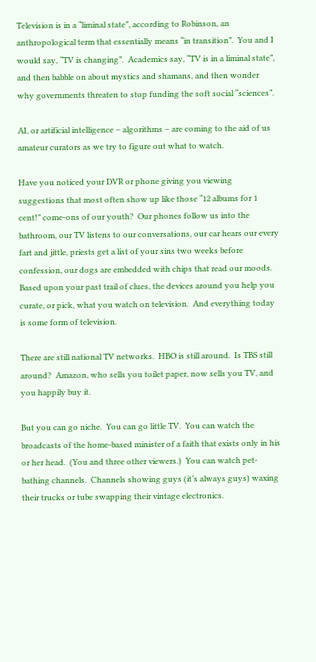Television is in a “liminal state”, according to Robinson, an anthropological term that essentially means “in transition”.  You and I would say, “TV is changing”.  Academics say, “TV is in a liminal state”, and then babble on about mystics and shamans, and then wonder why governments threaten to stop funding the soft social “sciences”.

AI, or artificial intelligence – algorithms – are coming to the aid of us amateur curators as we try to figure out what to watch.

Have you noticed your DVR or phone giving you viewing suggestions that most often show up like those “12 albums for 1 cent!” come-ons of our youth?  Our phones follow us into the bathroom, our TV listens to our conversations, our car hears our every fart and jittle, priests get a list of your sins two weeks before confession, our dogs are embedded with chips that read our moods.  Based upon your past trail of clues, the devices around you help you curate, or pick, what you watch on television.  And everything today is some form of television.

There are still national TV networks.  HBO is still around.  Is TBS still around?  Amazon, who sells you toilet paper, now sells you TV, and you happily buy it.

But you can go niche.  You can go little TV.  You can watch the broadcasts of the home-based minister of a faith that exists only in his or her head.  (You and three other viewers.)  You can watch pet-bathing channels.  Channels showing guys (it’s always guys) waxing their trucks or tube swapping their vintage electronics.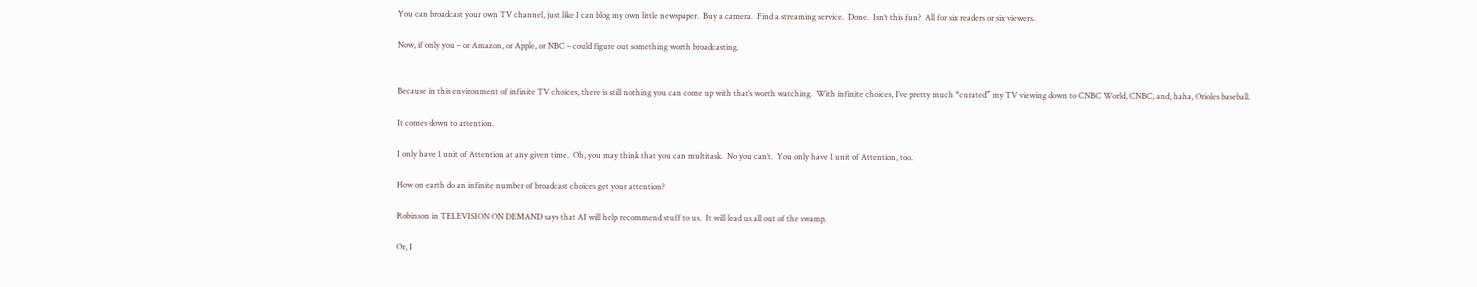You can broadcast your own TV channel, just like I can blog my own little newspaper.  Buy a camera.  Find a streaming service.  Done.  Isn’t this fun?  All for six readers or six viewers.

Now, if only you – or Amazon, or Apple, or NBC – could figure out something worth broadcasting.


Because in this environment of infinite TV choices, there is still nothing you can come up with that’s worth watching.  With infinite choices, I’ve pretty much “curated” my TV viewing down to CNBC World, CNBC, and, haha, Orioles baseball.

It comes down to attention.

I only have 1 unit of Attention at any given time.  Oh, you may think that you can multitask.  No you can’t.  You only have 1 unit of Attention, too.

How on earth do an infinite number of broadcast choices get your attention?

Robinson in TELEVISION ON DEMAND says that AI will help recommend stuff to us.  It will lead us all out of the swamp.

Or, I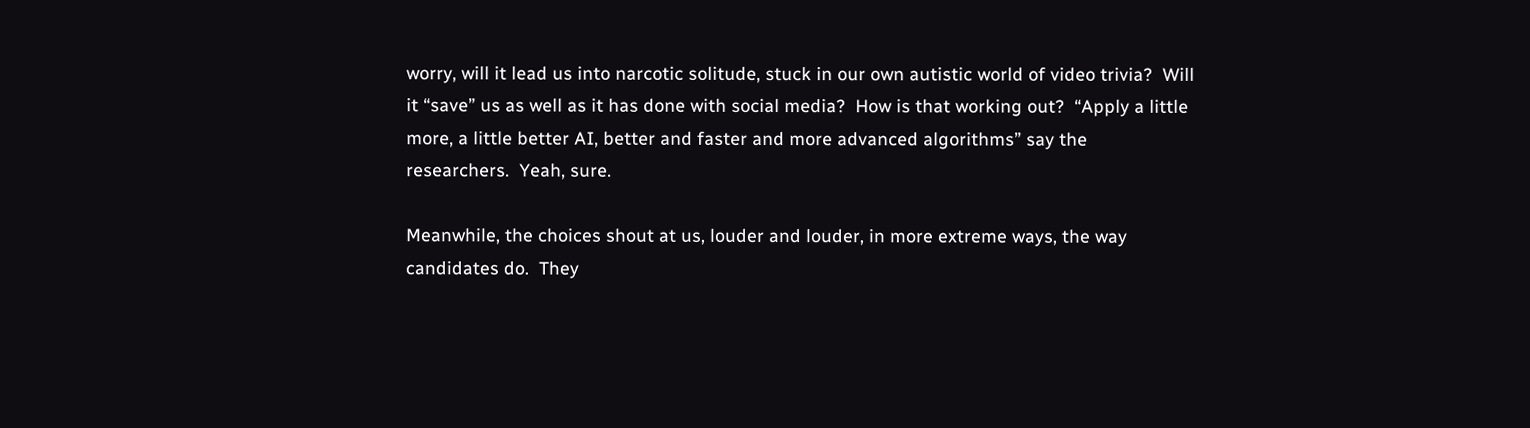worry, will it lead us into narcotic solitude, stuck in our own autistic world of video trivia?  Will it “save” us as well as it has done with social media?  How is that working out?  “Apply a little more, a little better AI, better and faster and more advanced algorithms” say the researchers.  Yeah, sure.

Meanwhile, the choices shout at us, louder and louder, in more extreme ways, the way candidates do.  They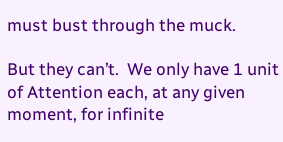must bust through the muck.

But they can’t.  We only have 1 unit of Attention each, at any given moment, for infinite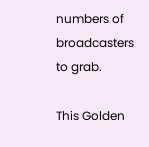numbers of broadcasters to grab.

This Golden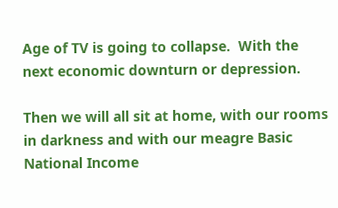Age of TV is going to collapse.  With the next economic downturn or depression.

Then we will all sit at home, with our rooms in darkness and with our meagre Basic National Income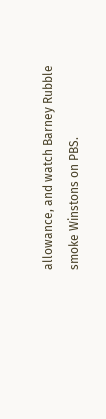allowance, and watch Barney Rubble smoke Winstons on PBS.